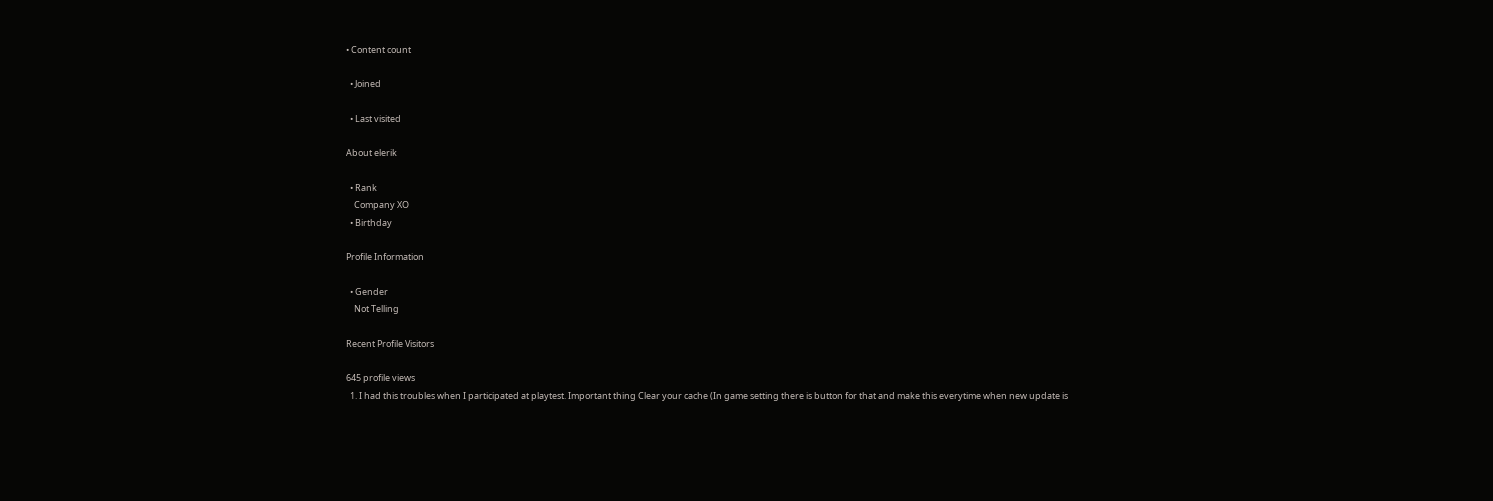• Content count

  • Joined

  • Last visited

About elerik

  • Rank
    Company XO
  • Birthday

Profile Information

  • Gender
    Not Telling

Recent Profile Visitors

645 profile views
  1. I had this troubles when I participated at playtest. Important thing Clear your cache (In game setting there is button for that and make this everytime when new update is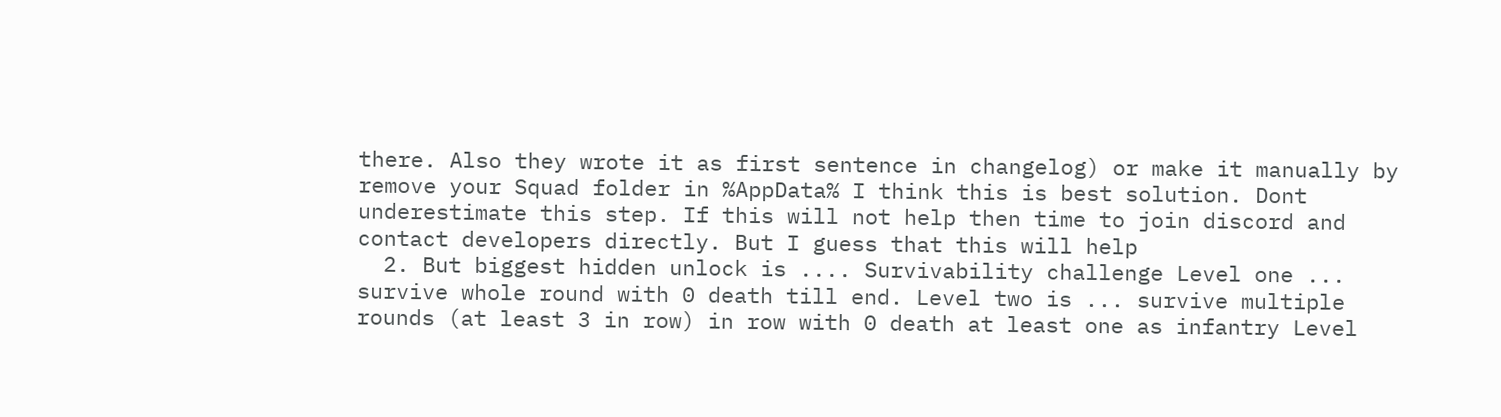there. Also they wrote it as first sentence in changelog) or make it manually by remove your Squad folder in %AppData% I think this is best solution. Dont underestimate this step. If this will not help then time to join discord and contact developers directly. But I guess that this will help
  2. But biggest hidden unlock is .... Survivability challenge Level one ... survive whole round with 0 death till end. Level two is ... survive multiple rounds (at least 3 in row) in row with 0 death at least one as infantry Level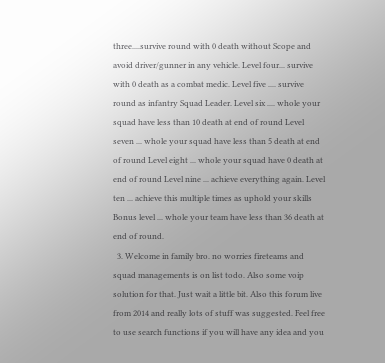three....survive round with 0 death without Scope and avoid driver/gunner in any vehicle. Level four... survive with 0 death as a combat medic. Level five .... survive round as infantry Squad Leader. Level six .... whole your squad have less than 10 death at end of round Level seven ... whole your squad have less than 5 death at end of round Level eight ... whole your squad have 0 death at end of round Level nine ... achieve everything again. Level ten ... achieve this multiple times as uphold your skills Bonus level ... whole your team have less than 36 death at end of round.
  3. Welcome in family bro. no worries fireteams and squad managements is on list todo. Also some voip solution for that. Just wait a little bit. Also this forum live from 2014 and really lots of stuff was suggested. Feel free to use search functions if you will have any idea and you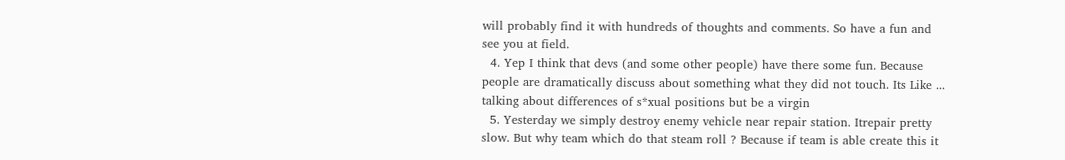will probably find it with hundreds of thoughts and comments. So have a fun and see you at field.
  4. Yep I think that devs (and some other people) have there some fun. Because people are dramatically discuss about something what they did not touch. Its Like ... talking about differences of s*xual positions but be a virgin
  5. Yesterday we simply destroy enemy vehicle near repair station. Itrepair pretty slow. But why team which do that steam roll ? Because if team is able create this it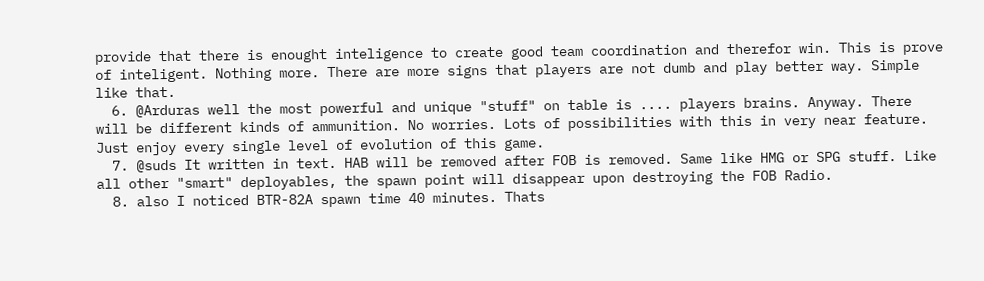provide that there is enought inteligence to create good team coordination and therefor win. This is prove of inteligent. Nothing more. There are more signs that players are not dumb and play better way. Simple like that.
  6. @Arduras well the most powerful and unique "stuff" on table is .... players brains. Anyway. There will be different kinds of ammunition. No worries. Lots of possibilities with this in very near feature. Just enjoy every single level of evolution of this game.
  7. @suds It written in text. HAB will be removed after FOB is removed. Same like HMG or SPG stuff. Like all other "smart" deployables, the spawn point will disappear upon destroying the FOB Radio.
  8. also I noticed BTR-82A spawn time 40 minutes. Thats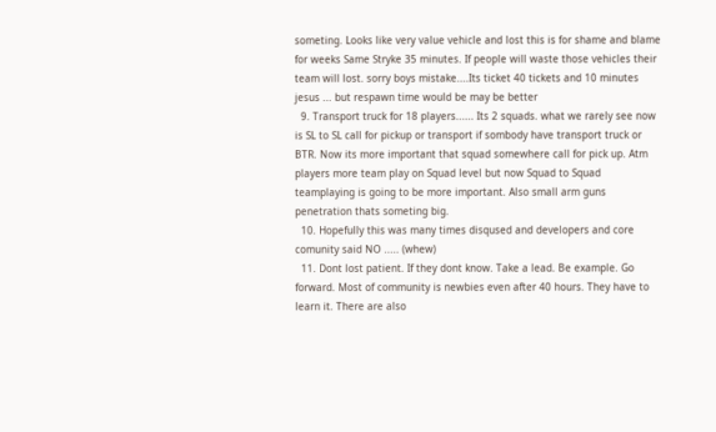someting. Looks like very value vehicle and lost this is for shame and blame for weeks Same Stryke 35 minutes. If people will waste those vehicles their team will lost. sorry boys mistake....Its ticket 40 tickets and 10 minutes jesus ... but respawn time would be may be better
  9. Transport truck for 18 players...... Its 2 squads. what we rarely see now is SL to SL call for pickup or transport if sombody have transport truck or BTR. Now its more important that squad somewhere call for pick up. Atm players more team play on Squad level but now Squad to Squad teamplaying is going to be more important. Also small arm guns penetration thats someting big.
  10. Hopefully this was many times disqused and developers and core comunity said NO ..... (whew)
  11. Dont lost patient. If they dont know. Take a lead. Be example. Go forward. Most of community is newbies even after 40 hours. They have to learn it. There are also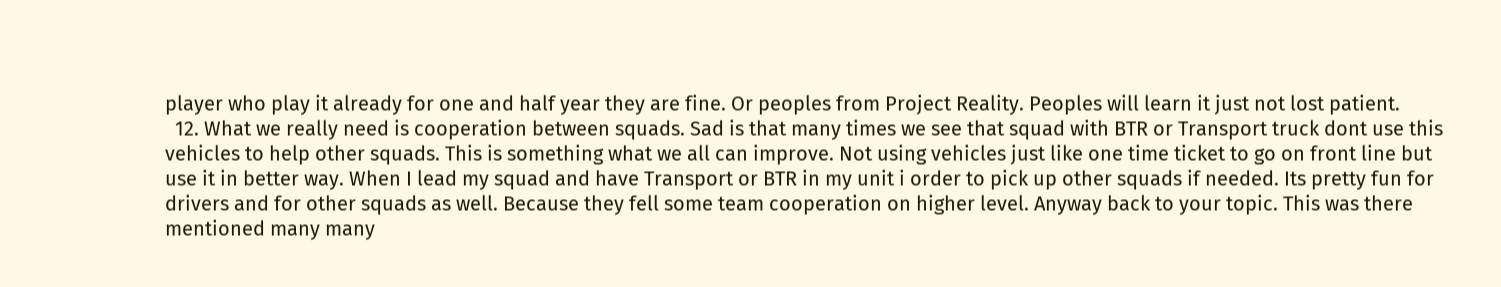player who play it already for one and half year they are fine. Or peoples from Project Reality. Peoples will learn it just not lost patient.
  12. What we really need is cooperation between squads. Sad is that many times we see that squad with BTR or Transport truck dont use this vehicles to help other squads. This is something what we all can improve. Not using vehicles just like one time ticket to go on front line but use it in better way. When I lead my squad and have Transport or BTR in my unit i order to pick up other squads if needed. Its pretty fun for drivers and for other squads as well. Because they fell some team cooperation on higher level. Anyway back to your topic. This was there mentioned many many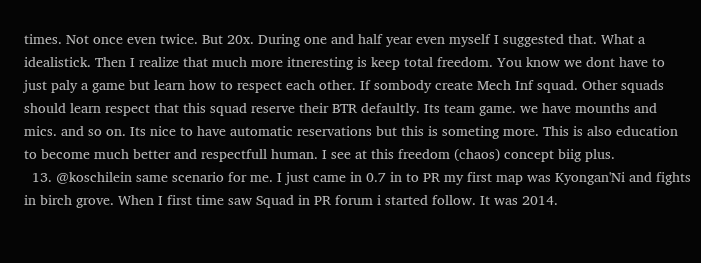times. Not once even twice. But 20x. During one and half year even myself I suggested that. What a idealistick. Then I realize that much more itneresting is keep total freedom. You know we dont have to just paly a game but learn how to respect each other. If sombody create Mech Inf squad. Other squads should learn respect that this squad reserve their BTR defaultly. Its team game. we have mounths and mics. and so on. Its nice to have automatic reservations but this is someting more. This is also education to become much better and respectfull human. I see at this freedom (chaos) concept biig plus.
  13. @koschilein same scenario for me. I just came in 0.7 in to PR my first map was Kyongan'Ni and fights in birch grove. When I first time saw Squad in PR forum i started follow. It was 2014.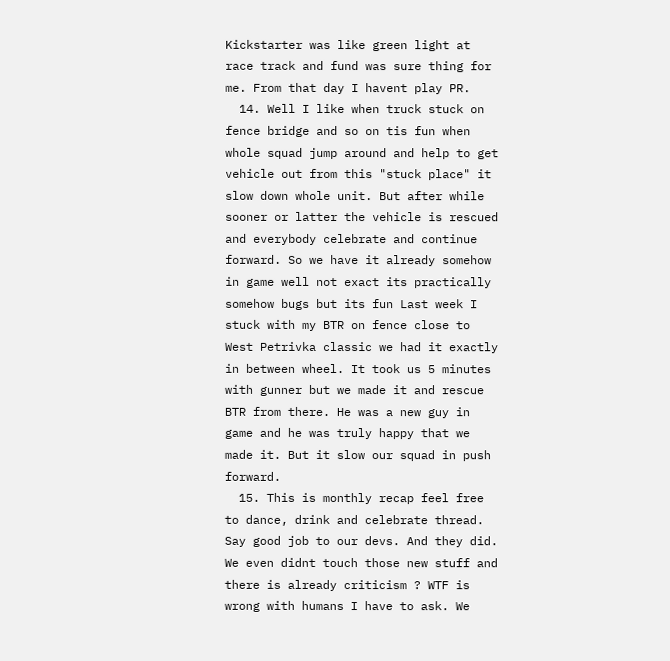Kickstarter was like green light at race track and fund was sure thing for me. From that day I havent play PR.
  14. Well I like when truck stuck on fence bridge and so on tis fun when whole squad jump around and help to get vehicle out from this "stuck place" it slow down whole unit. But after while sooner or latter the vehicle is rescued and everybody celebrate and continue forward. So we have it already somehow in game well not exact its practically somehow bugs but its fun Last week I stuck with my BTR on fence close to West Petrivka classic we had it exactly in between wheel. It took us 5 minutes with gunner but we made it and rescue BTR from there. He was a new guy in game and he was truly happy that we made it. But it slow our squad in push forward.
  15. This is monthly recap feel free to dance, drink and celebrate thread. Say good job to our devs. And they did. We even didnt touch those new stuff and there is already criticism ? WTF is wrong with humans I have to ask. We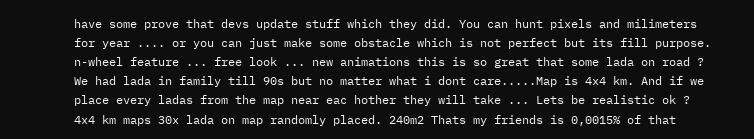have some prove that devs update stuff which they did. You can hunt pixels and milimeters for year .... or you can just make some obstacle which is not perfect but its fill purpose. n-wheel feature ... free look ... new animations this is so great that some lada on road ? We had lada in family till 90s but no matter what i dont care.....Map is 4x4 km. And if we place every ladas from the map near eac hother they will take ... Lets be realistic ok ? 4x4 km maps 30x lada on map randomly placed. 240m2 Thats my friends is 0,0015% of that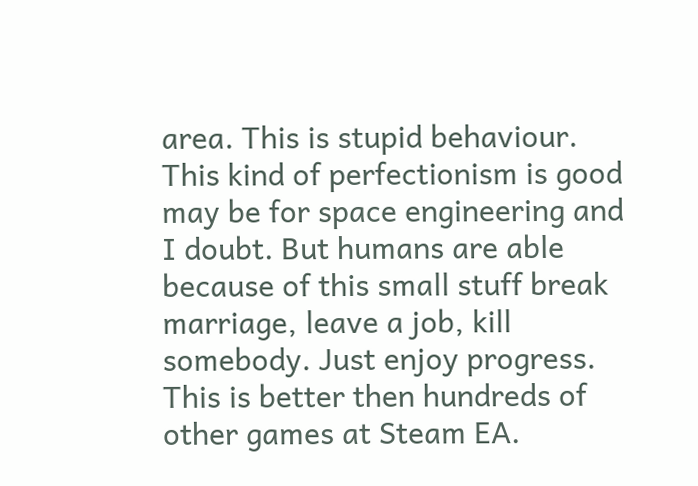area. This is stupid behaviour. This kind of perfectionism is good may be for space engineering and I doubt. But humans are able because of this small stuff break marriage, leave a job, kill somebody. Just enjoy progress. This is better then hundreds of other games at Steam EA.